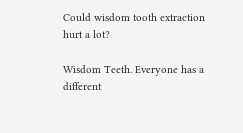Could wisdom tooth extraction hurt a lot?

Wisdom Teeth. Everyone has a different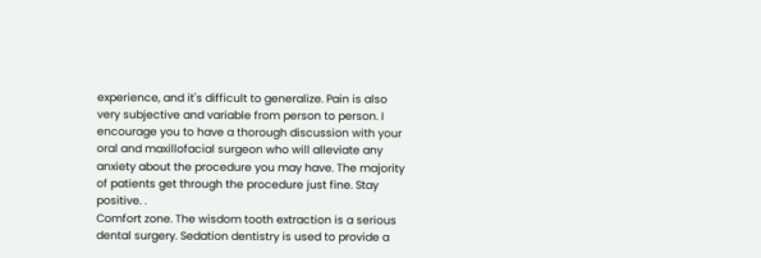experience, and it's difficult to generalize. Pain is also very subjective and variable from person to person. I encourage you to have a thorough discussion with your oral and maxillofacial surgeon who will alleviate any anxiety about the procedure you may have. The majority of patients get through the procedure just fine. Stay positive. .
Comfort zone. The wisdom tooth extraction is a serious dental surgery. Sedation dentistry is used to provide a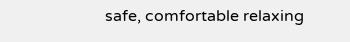safe, comfortable relaxing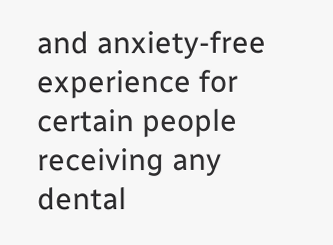and anxiety-free experience for certain people receiving any dental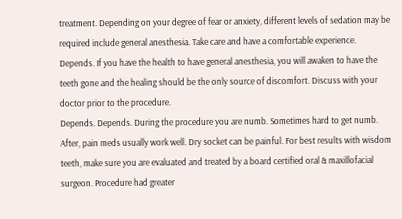treatment. Depending on your degree of fear or anxiety, different levels of sedation may be required include general anesthesia. Take care and have a comfortable experience.
Depends. If you have the health to have general anesthesia, you will awaken to have the teeth gone and the healing should be the only source of discomfort. Discuss with your doctor prior to the procedure.
Depends. Depends. During the procedure you are numb. Sometimes hard to get numb. After, pain meds usually work well. Dry socket can be painful. For best results with wisdom teeth, make sure you are evaluated and treated by a board certified oral & maxillofacial surgeon. Procedure had greater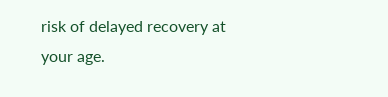risk of delayed recovery at your age.